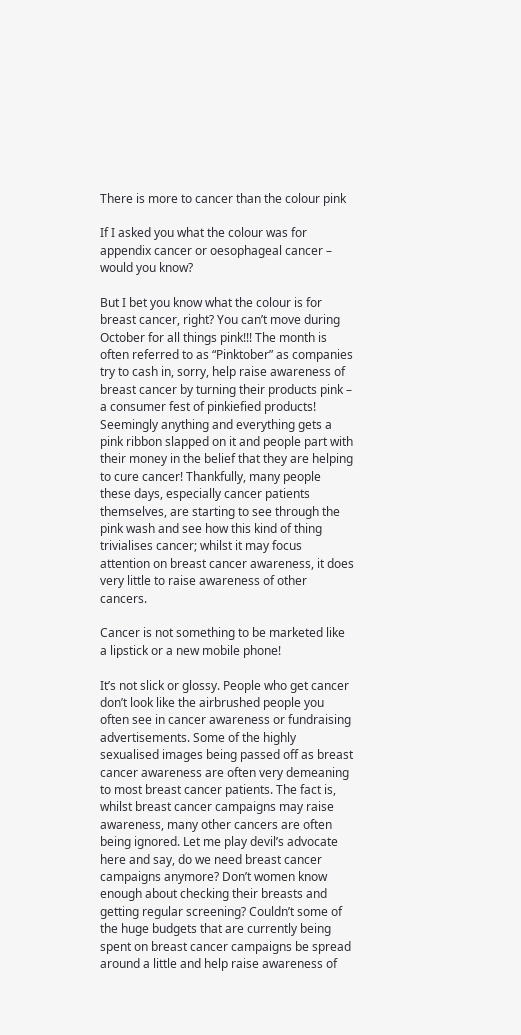There is more to cancer than the colour pink

If I asked you what the colour was for appendix cancer or oesophageal cancer – would you know?

But I bet you know what the colour is for breast cancer, right? You can’t move during October for all things pink!!! The month is often referred to as “Pinktober” as companies try to cash in, sorry, help raise awareness of breast cancer by turning their products pink – a consumer fest of pinkiefied products! Seemingly anything and everything gets a pink ribbon slapped on it and people part with their money in the belief that they are helping to cure cancer! Thankfully, many people these days, especially cancer patients themselves, are starting to see through the pink wash and see how this kind of thing trivialises cancer; whilst it may focus attention on breast cancer awareness, it does very little to raise awareness of other cancers.

Cancer is not something to be marketed like a lipstick or a new mobile phone!

It’s not slick or glossy. People who get cancer don’t look like the airbrushed people you often see in cancer awareness or fundraising advertisements. Some of the highly sexualised images being passed off as breast cancer awareness are often very demeaning to most breast cancer patients. The fact is, whilst breast cancer campaigns may raise awareness, many other cancers are often being ignored. Let me play devil’s advocate here and say, do we need breast cancer campaigns anymore? Don’t women know enough about checking their breasts and getting regular screening? Couldn’t some of the huge budgets that are currently being spent on breast cancer campaigns be spread around a little and help raise awareness of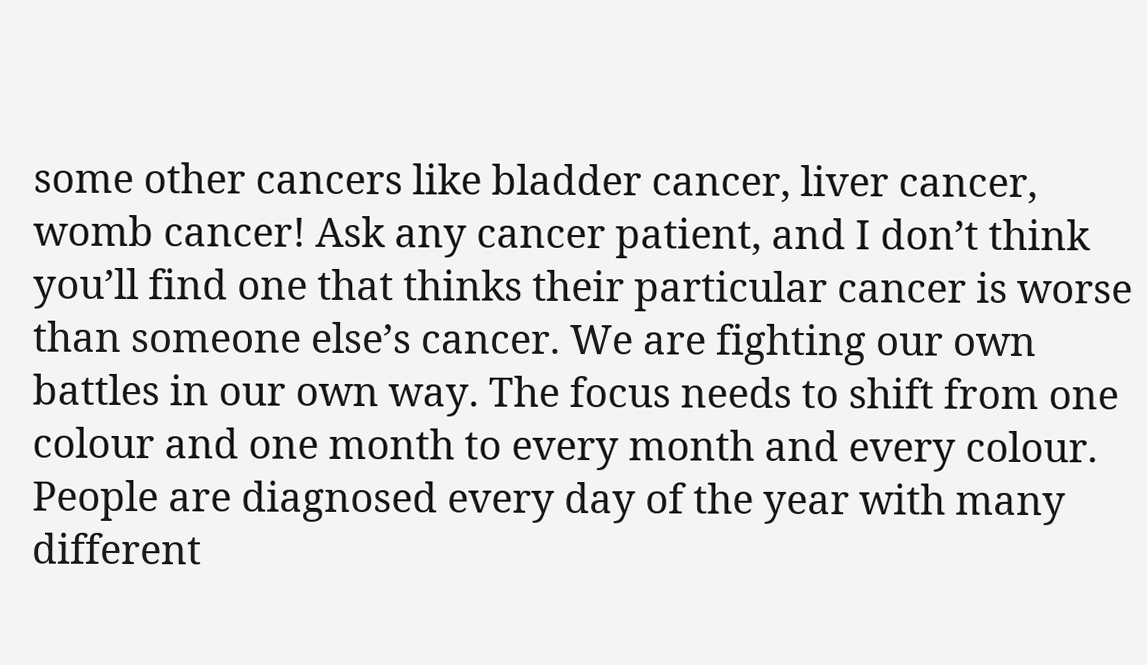some other cancers like bladder cancer, liver cancer, womb cancer! Ask any cancer patient, and I don’t think you’ll find one that thinks their particular cancer is worse than someone else’s cancer. We are fighting our own battles in our own way. The focus needs to shift from one colour and one month to every month and every colour. People are diagnosed every day of the year with many different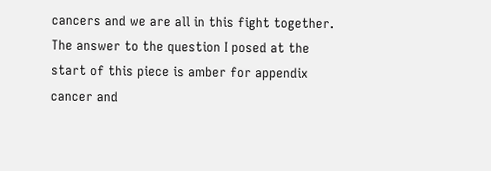cancers and we are all in this fight together. The answer to the question I posed at the start of this piece is amber for appendix cancer and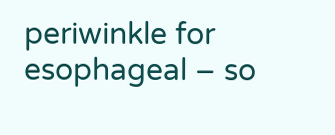periwinkle for esophageal – so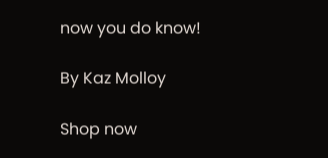now you do know!

By Kaz Molloy

Shop now